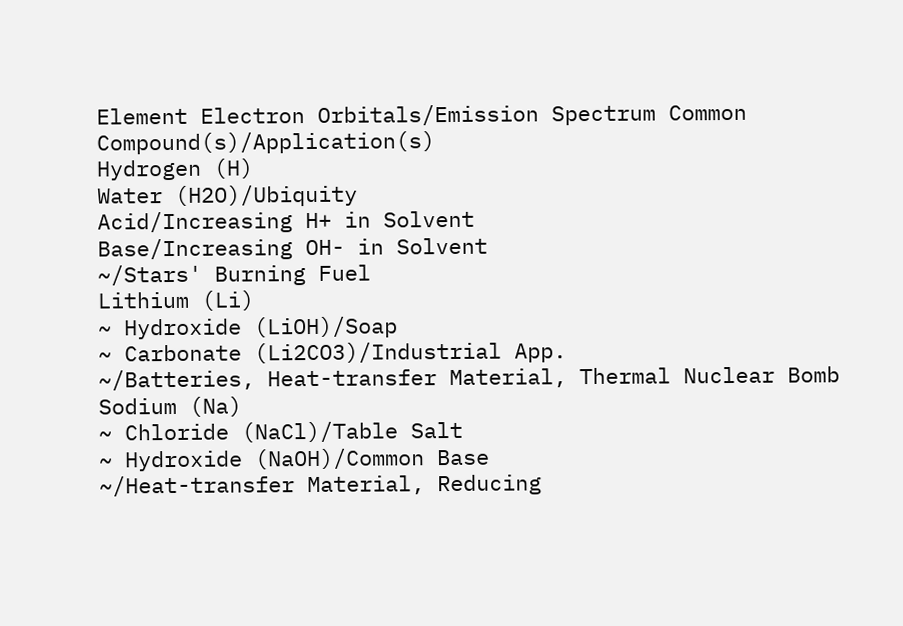Element Electron Orbitals/Emission Spectrum Common Compound(s)/Application(s)
Hydrogen (H)
Water (H2O)/Ubiquity
Acid/Increasing H+ in Solvent
Base/Increasing OH- in Solvent
~/Stars' Burning Fuel
Lithium (Li)
~ Hydroxide (LiOH)/Soap
~ Carbonate (Li2CO3)/Industrial App.
~/Batteries, Heat-transfer Material, Thermal Nuclear Bomb
Sodium (Na)
~ Chloride (NaCl)/Table Salt
~ Hydroxide (NaOH)/Common Base
~/Heat-transfer Material, Reducing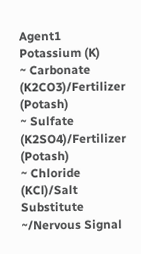Agent1
Potassium (K)
~ Carbonate (K2CO3)/Fertilizer (Potash)
~ Sulfate (K2SO4)/Fertilizer (Potash)
~ Chloride (KCl)/Salt Substitute
~/Nervous Signal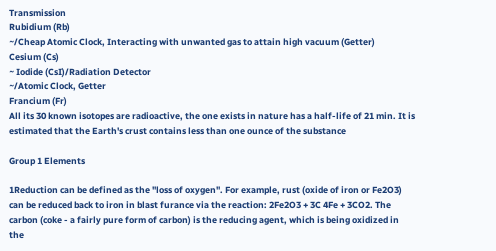Transmission
Rubidium (Rb)
~/Cheap Atomic Clock, Interacting with unwanted gas to attain high vacuum (Getter)
Cesium (Cs)
~ Iodide (CsI)/Radiation Detector
~/Atomic Clock, Getter
Francium (Fr)
All its 30 known isotopes are radioactive, the one exists in nature has a half-life of 21 min. It is estimated that the Earth's crust contains less than one ounce of the substance

Group 1 Elements

1Reduction can be defined as the "loss of oxygen". For example, rust (oxide of iron or Fe2O3) can be reduced back to iron in blast furance via the reaction: 2Fe2O3 + 3C 4Fe + 3CO2. The carbon (coke - a fairly pure form of carbon) is the reducing agent, which is being oxidized in the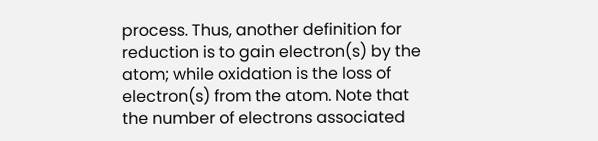process. Thus, another definition for reduction is to gain electron(s) by the atom; while oxidation is the loss of electron(s) from the atom. Note that the number of electrons associated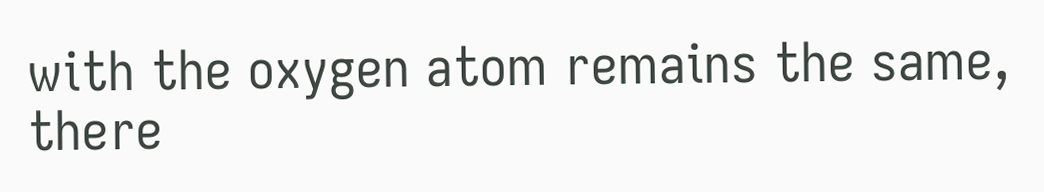with the oxygen atom remains the same, there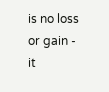is no loss or gain - it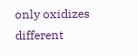only oxidizes different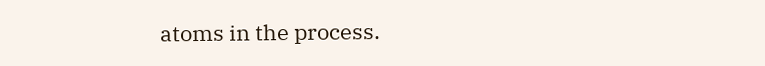atoms in the process.